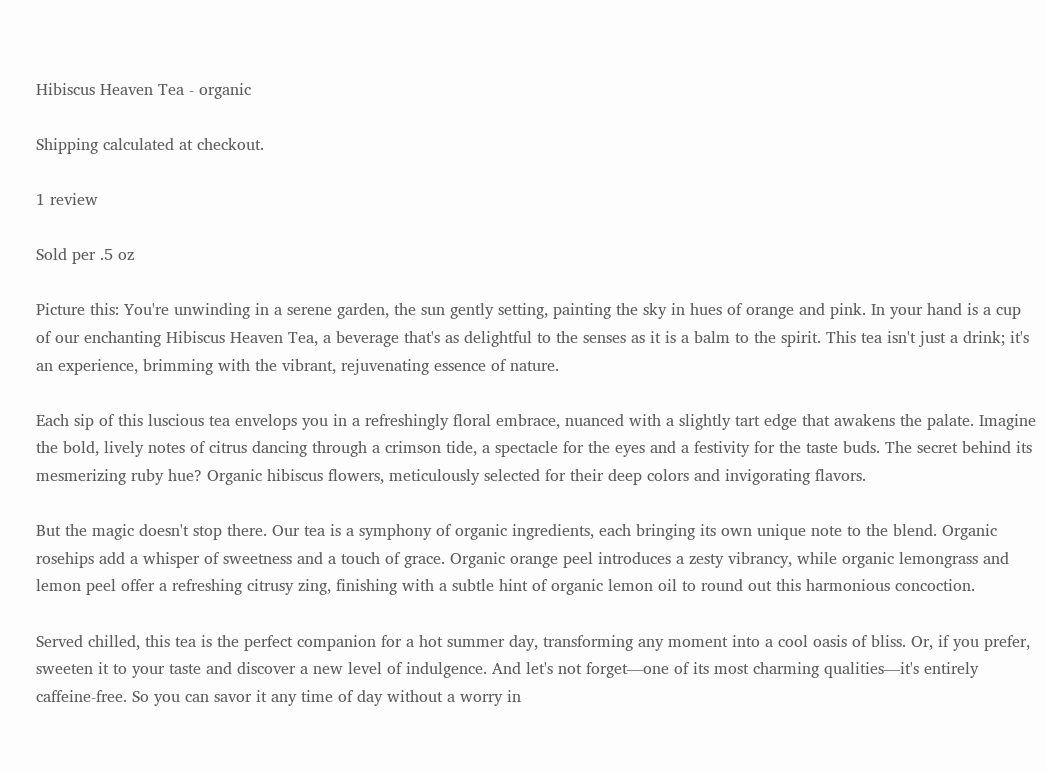Hibiscus Heaven Tea - organic

Shipping calculated at checkout.

1 review

Sold per .5 oz

Picture this: You're unwinding in a serene garden, the sun gently setting, painting the sky in hues of orange and pink. In your hand is a cup of our enchanting Hibiscus Heaven Tea, a beverage that's as delightful to the senses as it is a balm to the spirit. This tea isn't just a drink; it's an experience, brimming with the vibrant, rejuvenating essence of nature.

Each sip of this luscious tea envelops you in a refreshingly floral embrace, nuanced with a slightly tart edge that awakens the palate. Imagine the bold, lively notes of citrus dancing through a crimson tide, a spectacle for the eyes and a festivity for the taste buds. The secret behind its mesmerizing ruby hue? Organic hibiscus flowers, meticulously selected for their deep colors and invigorating flavors.

But the magic doesn't stop there. Our tea is a symphony of organic ingredients, each bringing its own unique note to the blend. Organic rosehips add a whisper of sweetness and a touch of grace. Organic orange peel introduces a zesty vibrancy, while organic lemongrass and lemon peel offer a refreshing citrusy zing, finishing with a subtle hint of organic lemon oil to round out this harmonious concoction.

Served chilled, this tea is the perfect companion for a hot summer day, transforming any moment into a cool oasis of bliss. Or, if you prefer, sweeten it to your taste and discover a new level of indulgence. And let's not forget—one of its most charming qualities—it's entirely caffeine-free. So you can savor it any time of day without a worry in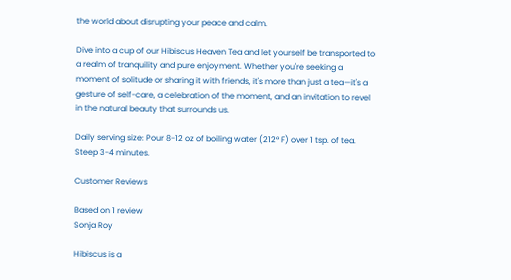the world about disrupting your peace and calm.

Dive into a cup of our Hibiscus Heaven Tea and let yourself be transported to a realm of tranquility and pure enjoyment. Whether you're seeking a moment of solitude or sharing it with friends, it's more than just a tea—it's a gesture of self-care, a celebration of the moment, and an invitation to revel in the natural beauty that surrounds us.

Daily serving size: Pour 8-12 oz of boiling water (212° F) over 1 tsp. of tea. Steep 3-4 minutes.

Customer Reviews

Based on 1 review
Sonja Roy

Hibiscus is a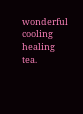wonderful cooling healing tea.